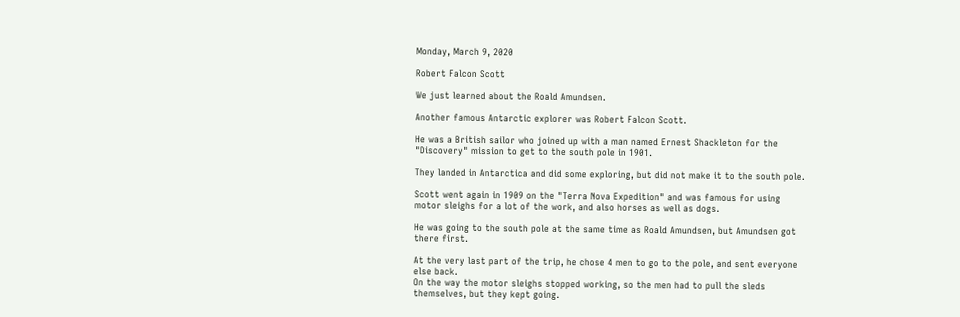Monday, March 9, 2020

Robert Falcon Scott

We just learned about the Roald Amundsen.

Another famous Antarctic explorer was Robert Falcon Scott.

He was a British sailor who joined up with a man named Ernest Shackleton for the "Discovery" mission to get to the south pole in 1901.

They landed in Antarctica and did some exploring, but did not make it to the south pole.

Scott went again in 1909 on the "Terra Nova Expedition" and was famous for using motor sleighs for a lot of the work, and also horses as well as dogs.

He was going to the south pole at the same time as Roald Amundsen, but Amundsen got there first.

At the very last part of the trip, he chose 4 men to go to the pole, and sent everyone else back.
On the way the motor sleighs stopped working, so the men had to pull the sleds themselves, but they kept going.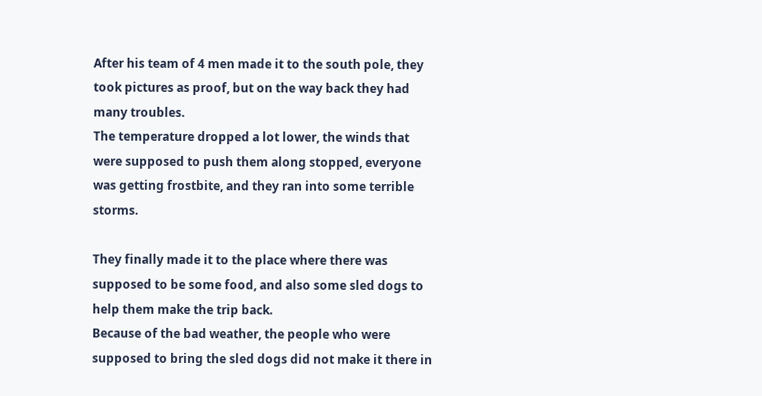After his team of 4 men made it to the south pole, they took pictures as proof, but on the way back they had many troubles.
The temperature dropped a lot lower, the winds that were supposed to push them along stopped, everyone was getting frostbite, and they ran into some terrible storms.

They finally made it to the place where there was supposed to be some food, and also some sled dogs to help them make the trip back.
Because of the bad weather, the people who were supposed to bring the sled dogs did not make it there in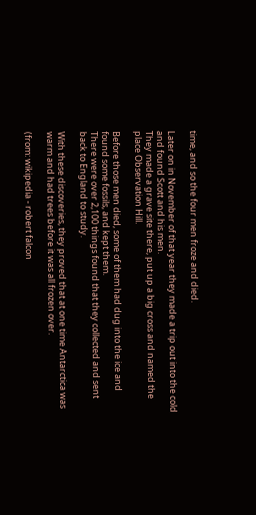time, and so the four men froze and died.

Later on in November of that year they made a trip out into the cold and found Scott and his men.
They made a grave site there, put up a big cross and named the place Observation Hill.

Before those men died, some of them had dug into the ice and found some fossils, and kept them.
There were over 2,100 things found that they collected and sent back to England to study.

With these discoveries, they proved that at one time Antarctica was warm and had trees before it was all frozen over.

(from: wikipedia - robert falcon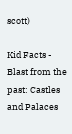scott)

Kid Facts - Blast from the past: Castles and Palaces